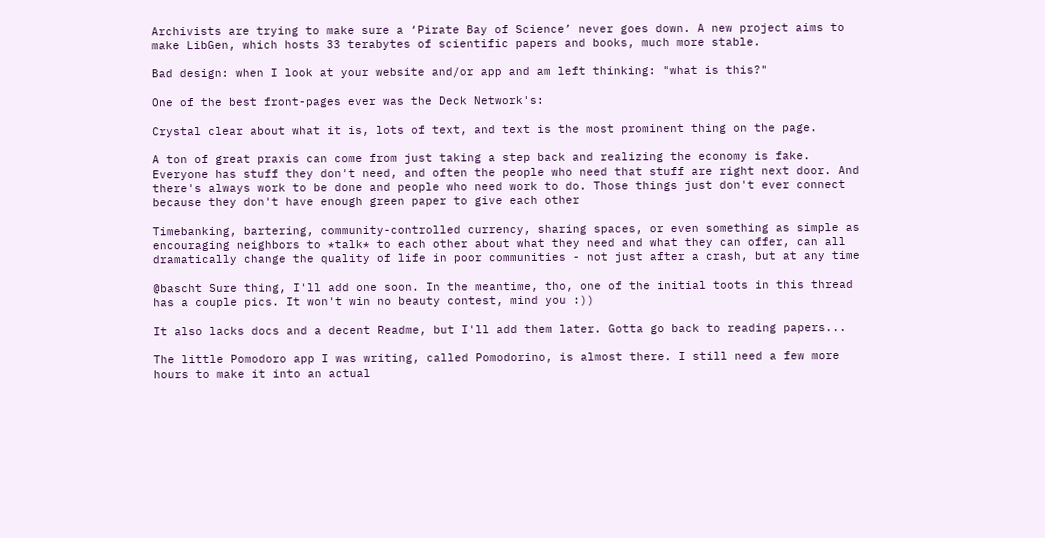Archivists are trying to make sure a ‘Pirate Bay of Science’ never goes down. A new project aims to make LibGen, which hosts 33 terabytes of scientific papers and books, much more stable.

Bad design: when I look at your website and/or app and am left thinking: "what is this?"

One of the best front-pages ever was the Deck Network's:

Crystal clear about what it is, lots of text, and text is the most prominent thing on the page.

A ton of great praxis can come from just taking a step back and realizing the economy is fake. Everyone has stuff they don't need, and often the people who need that stuff are right next door. And there's always work to be done and people who need work to do. Those things just don't ever connect because they don't have enough green paper to give each other

Timebanking, bartering, community-controlled currency, sharing spaces, or even something as simple as encouraging neighbors to *talk* to each other about what they need and what they can offer, can all dramatically change the quality of life in poor communities - not just after a crash, but at any time

@bascht Sure thing, I'll add one soon. In the meantime, tho, one of the initial toots in this thread has a couple pics. It won't win no beauty contest, mind you :))

It also lacks docs and a decent Readme, but I'll add them later. Gotta go back to reading papers...

The little Pomodoro app I was writing, called Pomodorino, is almost there. I still need a few more hours to make it into an actual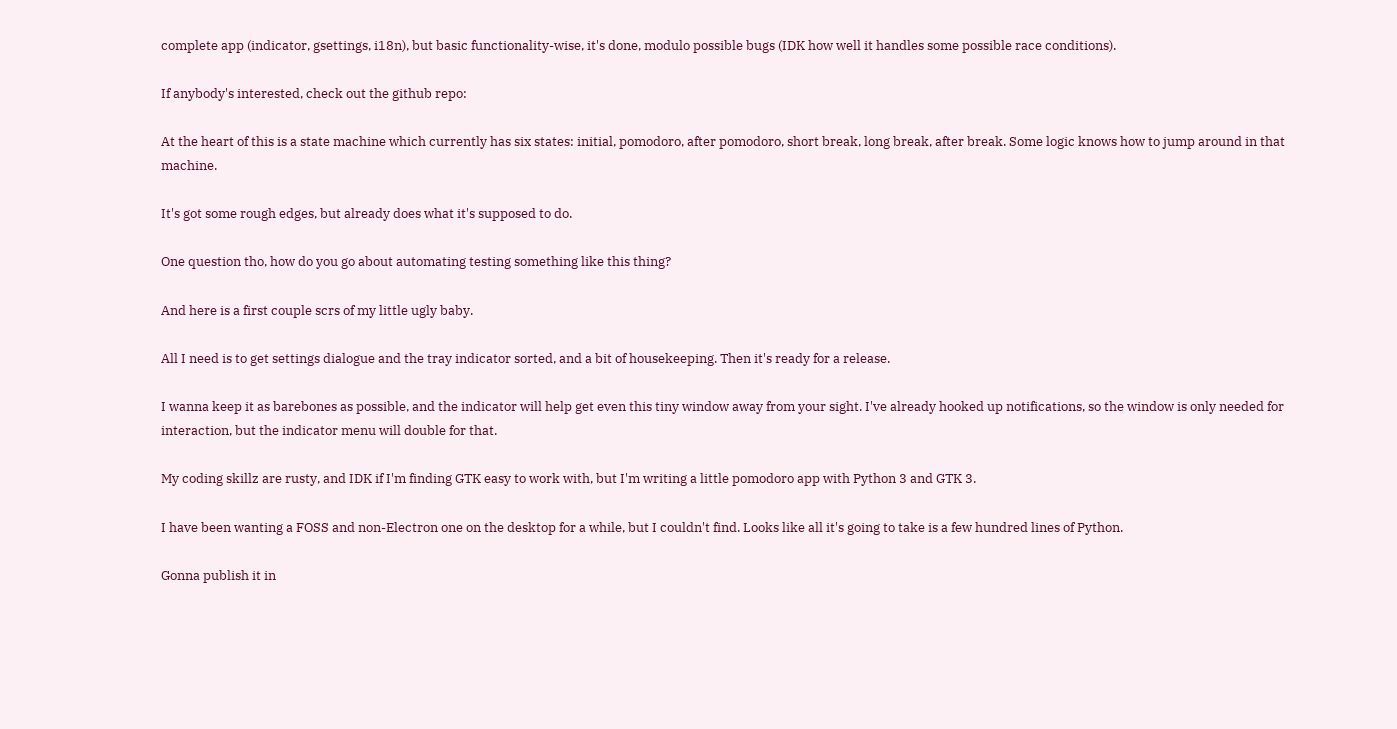complete app (indicator, gsettings, i18n), but basic functionality-wise, it's done, modulo possible bugs (IDK how well it handles some possible race conditions).

If anybody's interested, check out the github repo:

At the heart of this is a state machine which currently has six states: initial, pomodoro, after pomodoro, short break, long break, after break. Some logic knows how to jump around in that machine.

It's got some rough edges, but already does what it's supposed to do.

One question tho, how do you go about automating testing something like this thing?

And here is a first couple scrs of my little ugly baby.

All I need is to get settings dialogue and the tray indicator sorted, and a bit of housekeeping. Then it's ready for a release.

I wanna keep it as barebones as possible, and the indicator will help get even this tiny window away from your sight. I've already hooked up notifications, so the window is only needed for interaction, but the indicator menu will double for that.

My coding skillz are rusty, and IDK if I'm finding GTK easy to work with, but I'm writing a little pomodoro app with Python 3 and GTK 3.

I have been wanting a FOSS and non-Electron one on the desktop for a while, but I couldn't find. Looks like all it's going to take is a few hundred lines of Python.

Gonna publish it in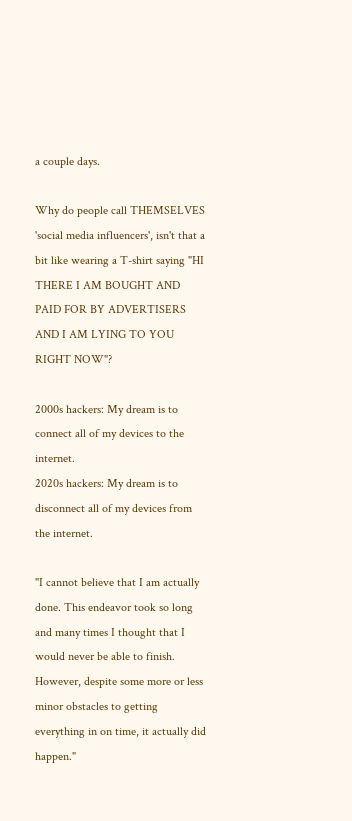a couple days.

Why do people call THEMSELVES 'social media influencers', isn't that a bit like wearing a T-shirt saying "HI THERE I AM BOUGHT AND PAID FOR BY ADVERTISERS AND I AM LYING TO YOU RIGHT NOW"?

2000s hackers: My dream is to connect all of my devices to the internet.
2020s hackers: My dream is to disconnect all of my devices from the internet.

"I cannot believe that I am actually done. This endeavor took so long and many times I thought that I would never be able to finish. However, despite some more or less minor obstacles to getting everything in on time, it actually did happen."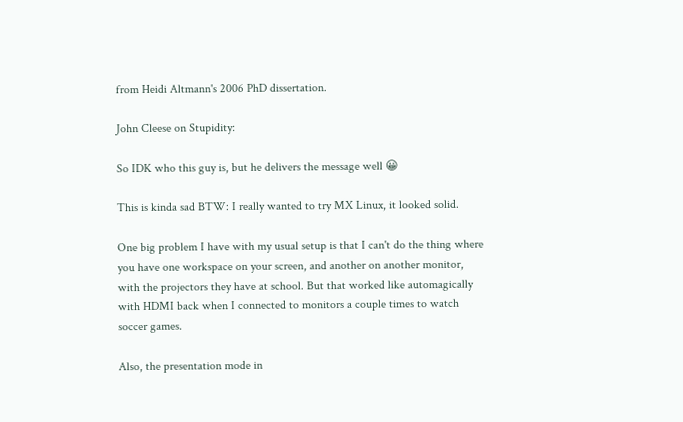from Heidi Altmann's 2006 PhD dissertation.

John Cleese on Stupidity:

So IDK who this guy is, but he delivers the message well 😀

This is kinda sad BTW: I really wanted to try MX Linux, it looked solid.

One big problem I have with my usual setup is that I can't do the thing where you have one workspace on your screen, and another on another monitor, with the projectors they have at school. But that worked like automagically with HDMI back when I connected to monitors a couple times to watch soccer games.

Also, the presentation mode in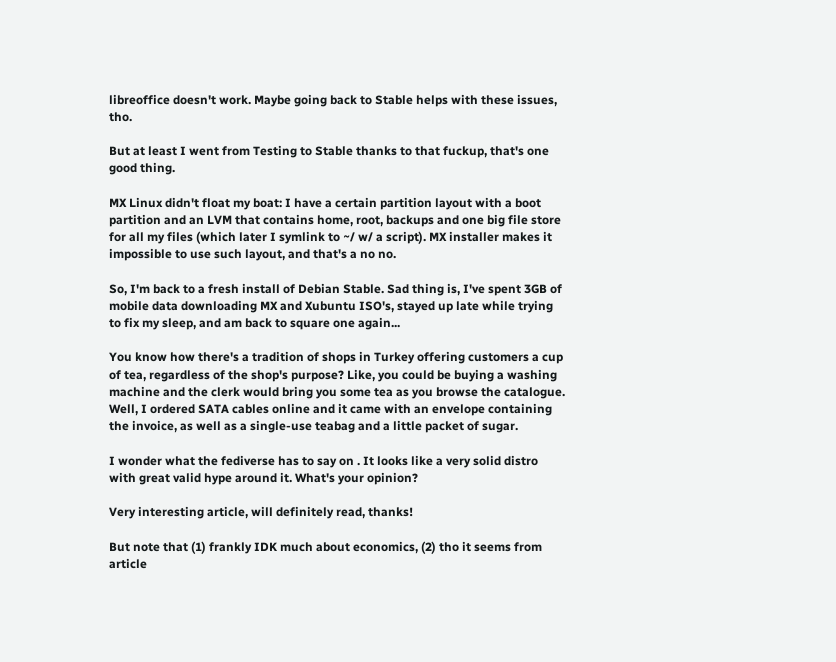libreoffice doesn't work. Maybe going back to Stable helps with these issues, tho.

But at least I went from Testing to Stable thanks to that fuckup, that's one good thing.

MX Linux didn't float my boat: I have a certain partition layout with a boot partition and an LVM that contains home, root, backups and one big file store for all my files (which later I symlink to ~/ w/ a script). MX installer makes it impossible to use such layout, and that's a no no.

So, I'm back to a fresh install of Debian Stable. Sad thing is, I've spent 3GB of mobile data downloading MX and Xubuntu ISO's, stayed up late while trying to fix my sleep, and am back to square one again...

You know how there's a tradition of shops in Turkey offering customers a cup of tea, regardless of the shop's purpose? Like, you could be buying a washing machine and the clerk would bring you some tea as you browse the catalogue.
Well, I ordered SATA cables online and it came with an envelope containing the invoice, as well as a single-use teabag and a little packet of sugar.

I wonder what the fediverse has to say on . It looks like a very solid distro with great valid hype around it. What's your opinion?

Very interesting article, will definitely read, thanks!

But note that (1) frankly IDK much about economics, (2) tho it seems from article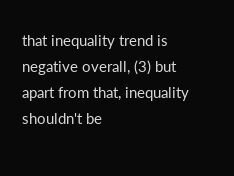that inequality trend is negative overall, (3) but apart from that, inequality shouldn't be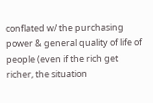conflated w/ the purchasing power & general quality of life of people (even if the rich get richer, the situation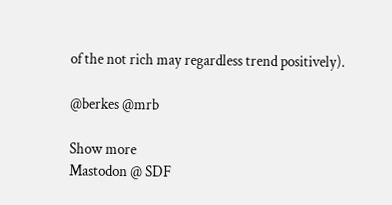of the not rich may regardless trend positively).

@berkes @mrb

Show more
Mastodon @ SDF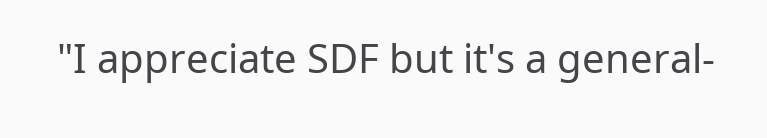"I appreciate SDF but it's a general-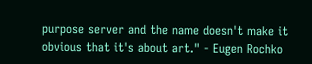purpose server and the name doesn't make it obvious that it's about art." - Eugen Rochko